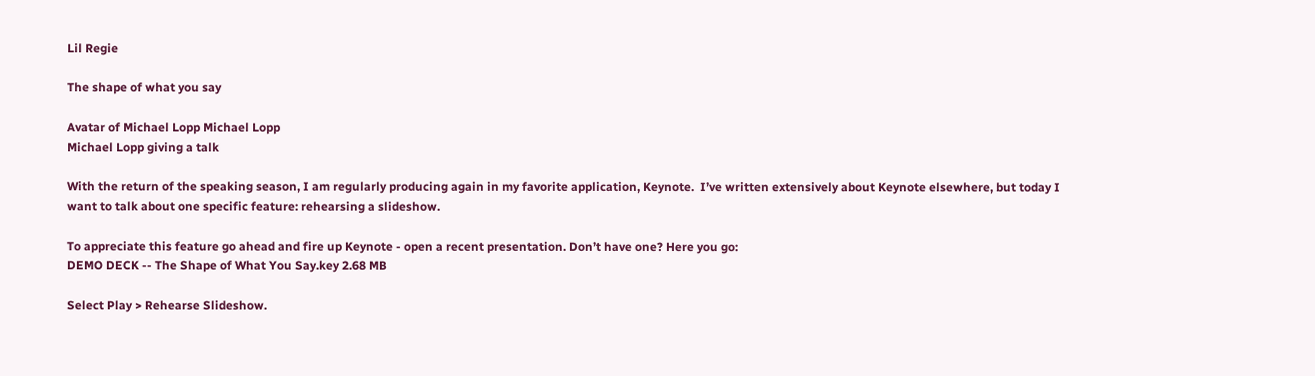Lil Regie

The shape of what you say

Avatar of Michael Lopp Michael Lopp
Michael Lopp giving a talk

With the return of the speaking season, I am regularly producing again in my favorite application, Keynote.  I’ve written extensively about Keynote elsewhere, but today I want to talk about one specific feature: rehearsing a slideshow.

To appreciate this feature go ahead and fire up Keynote - open a recent presentation. Don’t have one? Here you go:
DEMO DECK -- The Shape of What You Say.key 2.68 MB

Select Play > Rehearse Slideshow.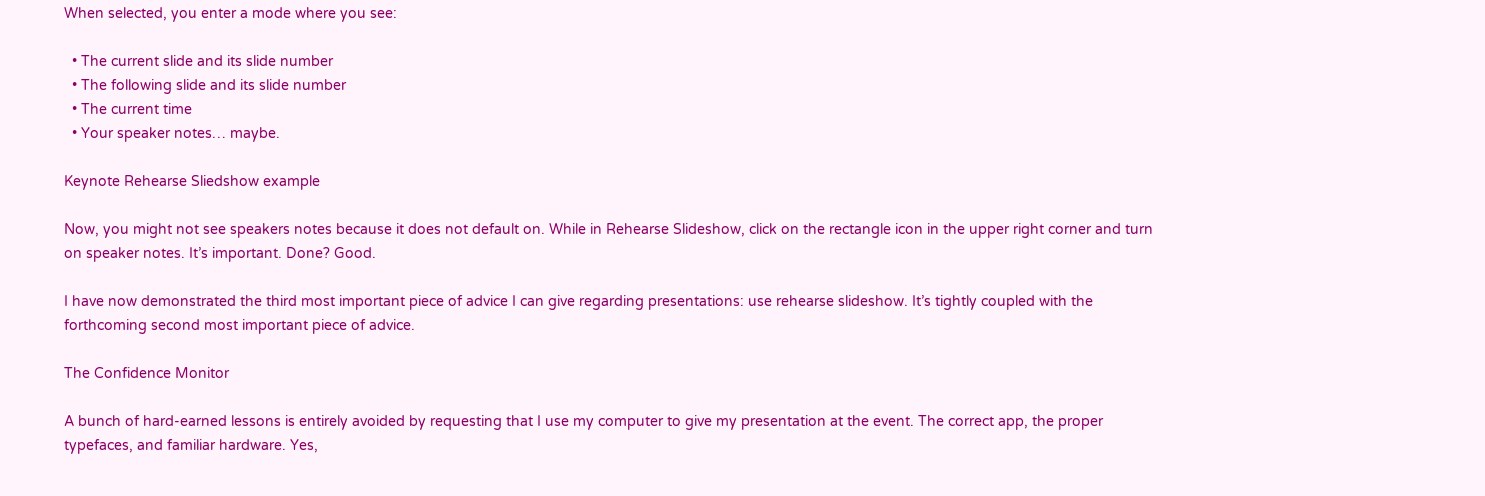When selected, you enter a mode where you see:

  • The current slide and its slide number
  • The following slide and its slide number
  • The current time
  • Your speaker notes… maybe.

Keynote Rehearse Sliedshow example

Now, you might not see speakers notes because it does not default on. While in Rehearse Slideshow, click on the rectangle icon in the upper right corner and turn on speaker notes. It’s important. Done? Good.

I have now demonstrated the third most important piece of advice I can give regarding presentations: use rehearse slideshow. It’s tightly coupled with the forthcoming second most important piece of advice.

The Confidence Monitor

A bunch of hard-earned lessons is entirely avoided by requesting that I use my computer to give my presentation at the event. The correct app, the proper typefaces, and familiar hardware. Yes,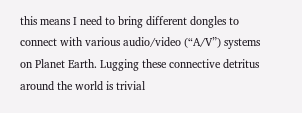this means I need to bring different dongles to connect with various audio/video (“A/V”) systems on Planet Earth. Lugging these connective detritus around the world is trivial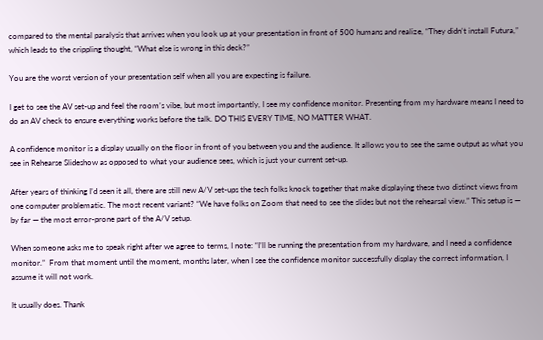compared to the mental paralysis that arrives when you look up at your presentation in front of 500 humans and realize, “They didn’t install Futura,” which leads to the crippling thought, “What else is wrong in this deck?”

You are the worst version of your presentation self when all you are expecting is failure.

I get to see the AV set-up and feel the room’s vibe, but most importantly, I see my confidence monitor. Presenting from my hardware means I need to do an AV check to ensure everything works before the talk. DO THIS EVERY TIME, NO MATTER WHAT.

A confidence monitor is a display usually on the floor in front of you between you and the audience. It allows you to see the same output as what you see in Rehearse Slideshow as opposed to what your audience sees, which is just your current set-up.

After years of thinking I’d seen it all, there are still new A/V set-ups the tech folks knock together that make displaying these two distinct views from one computer problematic. The most recent variant? “We have folks on Zoom that need to see the slides but not the rehearsal view.” This setup is — by far — the most error-prone part of the A/V setup.

When someone asks me to speak right after we agree to terms, I note: “I’ll be running the presentation from my hardware, and I need a confidence monitor.”  From that moment until the moment, months later, when I see the confidence monitor successfully display the correct information, I assume it will not work.

It usually does. Thank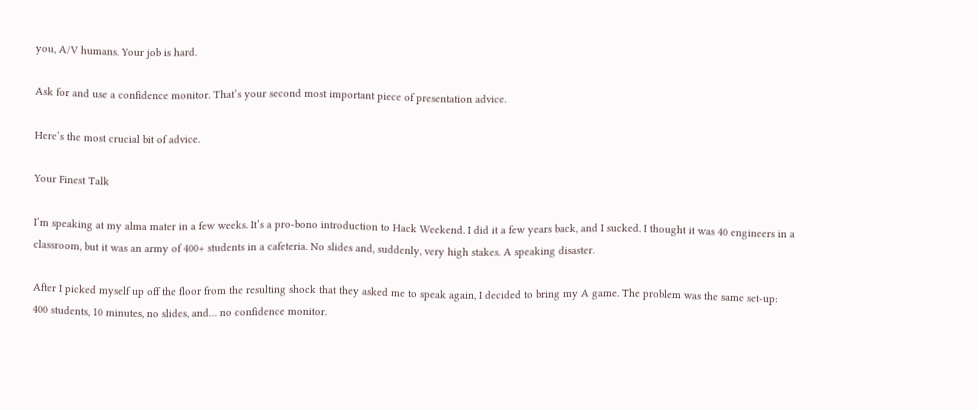you, A/V humans. Your job is hard.

Ask for and use a confidence monitor. That’s your second most important piece of presentation advice.

Here’s the most crucial bit of advice.

Your Finest Talk

I’m speaking at my alma mater in a few weeks. It’s a pro-bono introduction to Hack Weekend. I did it a few years back, and I sucked. I thought it was 40 engineers in a classroom, but it was an army of 400+ students in a cafeteria. No slides and, suddenly, very high stakes. A speaking disaster.

After I picked myself up off the floor from the resulting shock that they asked me to speak again, I decided to bring my A game. The problem was the same set-up: 400 students, 10 minutes, no slides, and… no confidence monitor.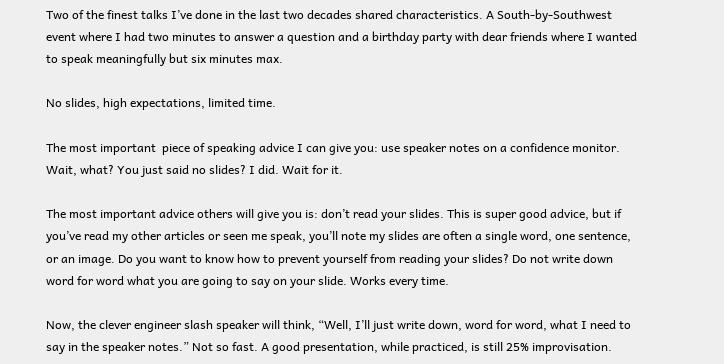Two of the finest talks I’ve done in the last two decades shared characteristics. A South-by-Southwest event where I had two minutes to answer a question and a birthday party with dear friends where I wanted to speak meaningfully but six minutes max.

No slides, high expectations, limited time.

The most important  piece of speaking advice I can give you: use speaker notes on a confidence monitor. Wait, what? You just said no slides? I did. Wait for it.

The most important advice others will give you is: don’t read your slides. This is super good advice, but if you’ve read my other articles or seen me speak, you’ll note my slides are often a single word, one sentence, or an image. Do you want to know how to prevent yourself from reading your slides? Do not write down word for word what you are going to say on your slide. Works every time.

Now, the clever engineer slash speaker will think, “Well, I’ll just write down, word for word, what I need to say in the speaker notes.” Not so fast. A good presentation, while practiced, is still 25% improvisation.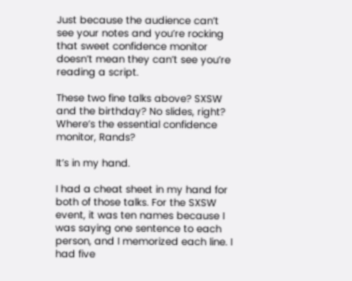Just because the audience can’t see your notes and you’re rocking that sweet confidence monitor doesn’t mean they can’t see you’re reading a script.

These two fine talks above? SXSW and the birthday? No slides, right? Where’s the essential confidence monitor, Rands?

It’s in my hand.

I had a cheat sheet in my hand for both of those talks. For the SXSW event, it was ten names because I was saying one sentence to each person, and I memorized each line. I had five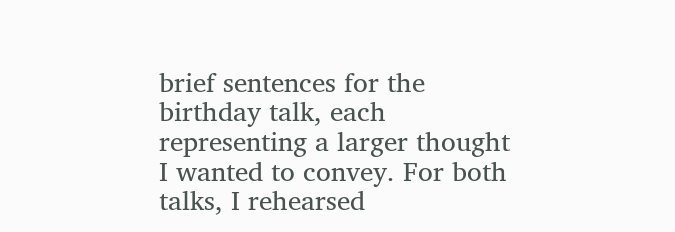brief sentences for the birthday talk, each representing a larger thought I wanted to convey. For both talks, I rehearsed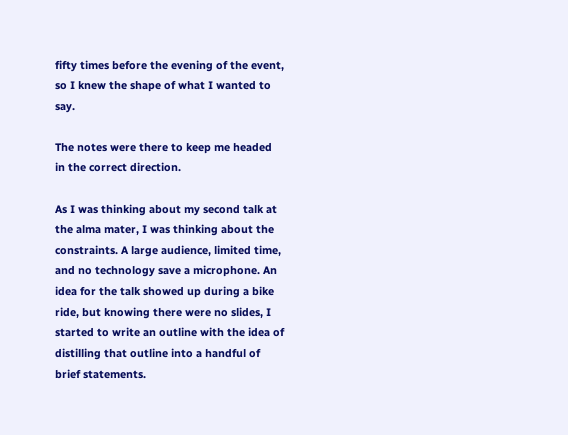fifty times before the evening of the event, so I knew the shape of what I wanted to say.

The notes were there to keep me headed in the correct direction.

As I was thinking about my second talk at the alma mater, I was thinking about the constraints. A large audience, limited time, and no technology save a microphone. An idea for the talk showed up during a bike ride, but knowing there were no slides, I started to write an outline with the idea of distilling that outline into a handful of brief statements.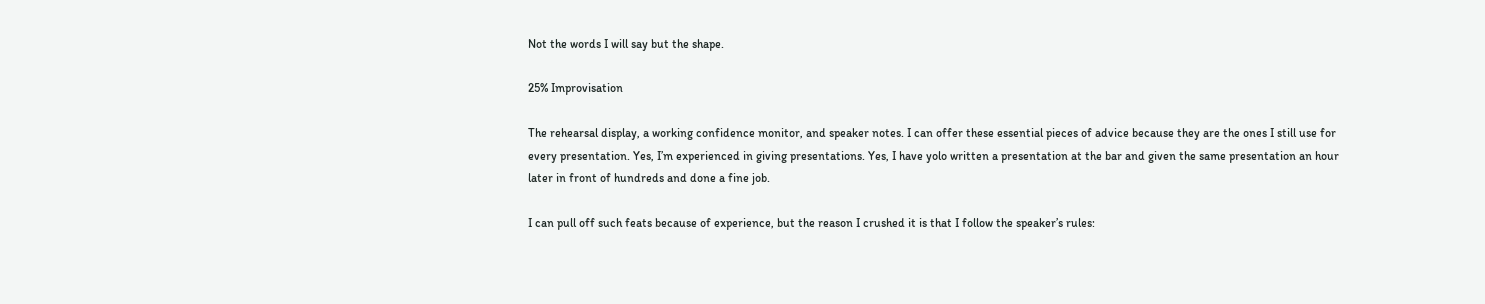Not the words I will say but the shape.

25% Improvisation

The rehearsal display, a working confidence monitor, and speaker notes. I can offer these essential pieces of advice because they are the ones I still use for every presentation. Yes, I’m experienced in giving presentations. Yes, I have yolo written a presentation at the bar and given the same presentation an hour later in front of hundreds and done a fine job.

I can pull off such feats because of experience, but the reason I crushed it is that I follow the speaker’s rules: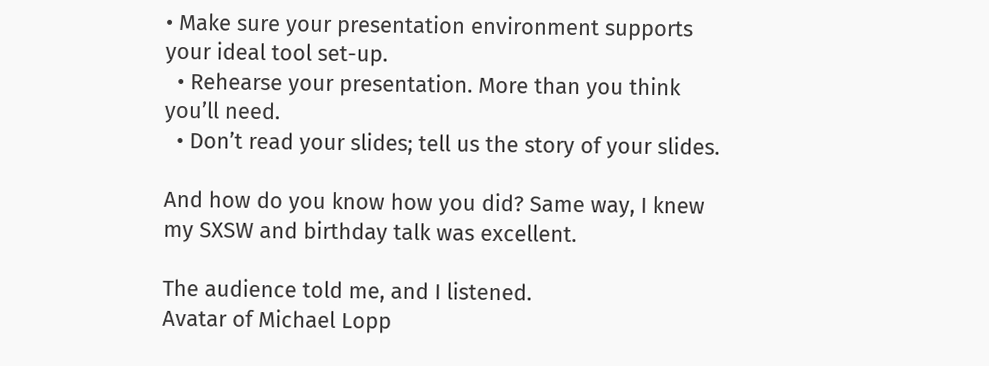• Make sure your presentation environment supports your ideal tool set-up.
  • Rehearse your presentation. More than you think you’ll need.
  • Don’t read your slides; tell us the story of your slides.

And how do you know how you did? Same way, I knew my SXSW and birthday talk was excellent.

The audience told me, and I listened.
Avatar of Michael Lopp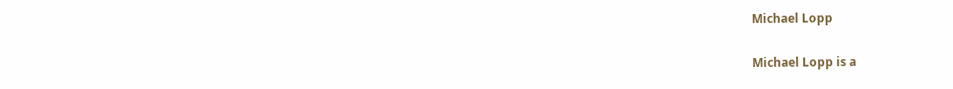Michael Lopp

Michael Lopp is a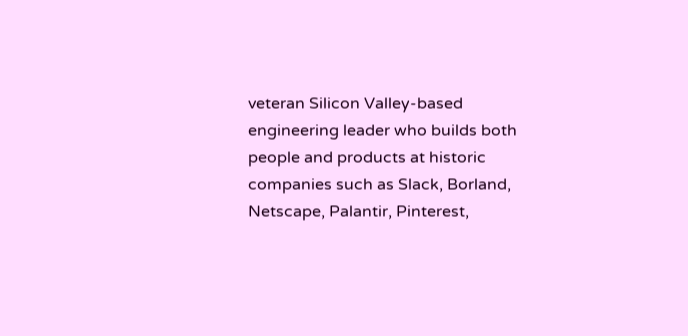veteran Silicon Valley-based engineering leader who builds both people and products at historic companies such as Slack, Borland, Netscape, Palantir, Pinterest,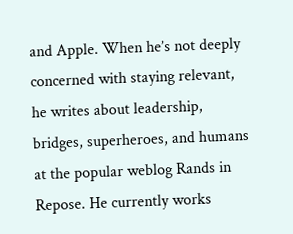and Apple. When he’s not deeply concerned with staying relevant, he writes about leadership, bridges, superheroes, and humans at the popular weblog Rands in Repose. He currently works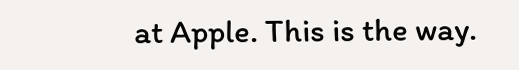at Apple. This is the way.